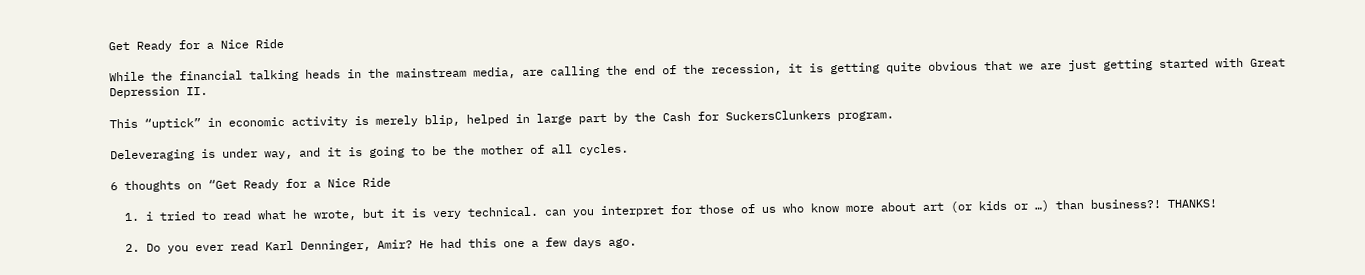Get Ready for a Nice Ride

While the financial talking heads in the mainstream media, are calling the end of the recession, it is getting quite obvious that we are just getting started with Great Depression II.

This “uptick” in economic activity is merely blip, helped in large part by the Cash for SuckersClunkers program.

Deleveraging is under way, and it is going to be the mother of all cycles.

6 thoughts on “Get Ready for a Nice Ride

  1. i tried to read what he wrote, but it is very technical. can you interpret for those of us who know more about art (or kids or …) than business?! THANKS!

  2. Do you ever read Karl Denninger, Amir? He had this one a few days ago.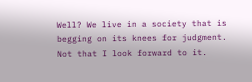Well? We live in a society that is begging on its knees for judgment. Not that I look forward to it.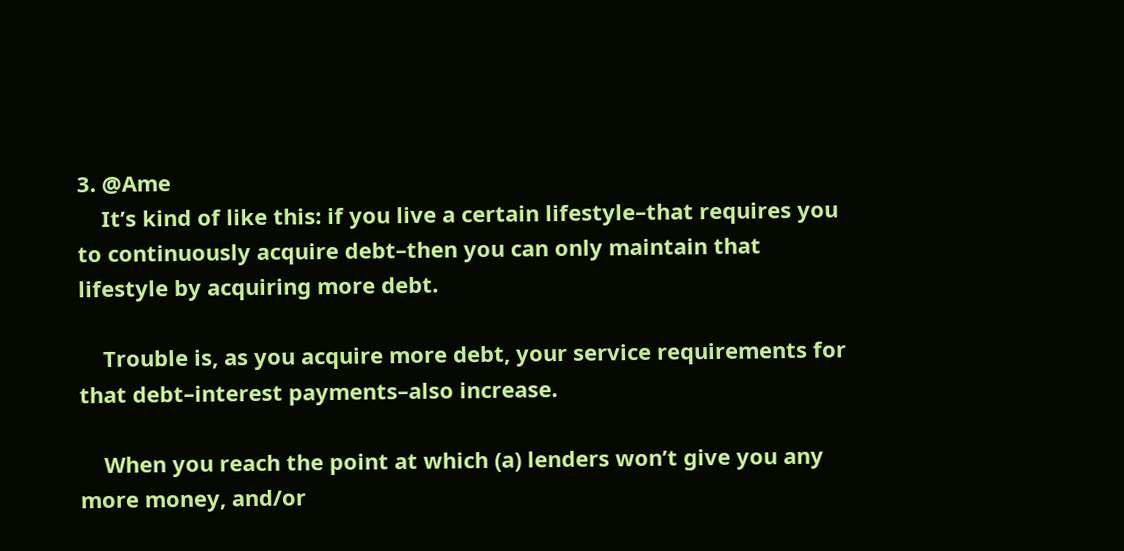3. @Ame
    It’s kind of like this: if you live a certain lifestyle–that requires you to continuously acquire debt–then you can only maintain that lifestyle by acquiring more debt.

    Trouble is, as you acquire more debt, your service requirements for that debt–interest payments–also increase.

    When you reach the point at which (a) lenders won’t give you any more money, and/or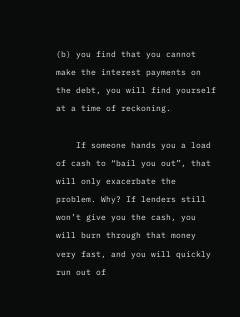(b) you find that you cannot make the interest payments on the debt, you will find yourself at a time of reckoning.

    If someone hands you a load of cash to “bail you out”, that will only exacerbate the problem. Why? If lenders still won’t give you the cash, you will burn through that money very fast, and you will quickly run out of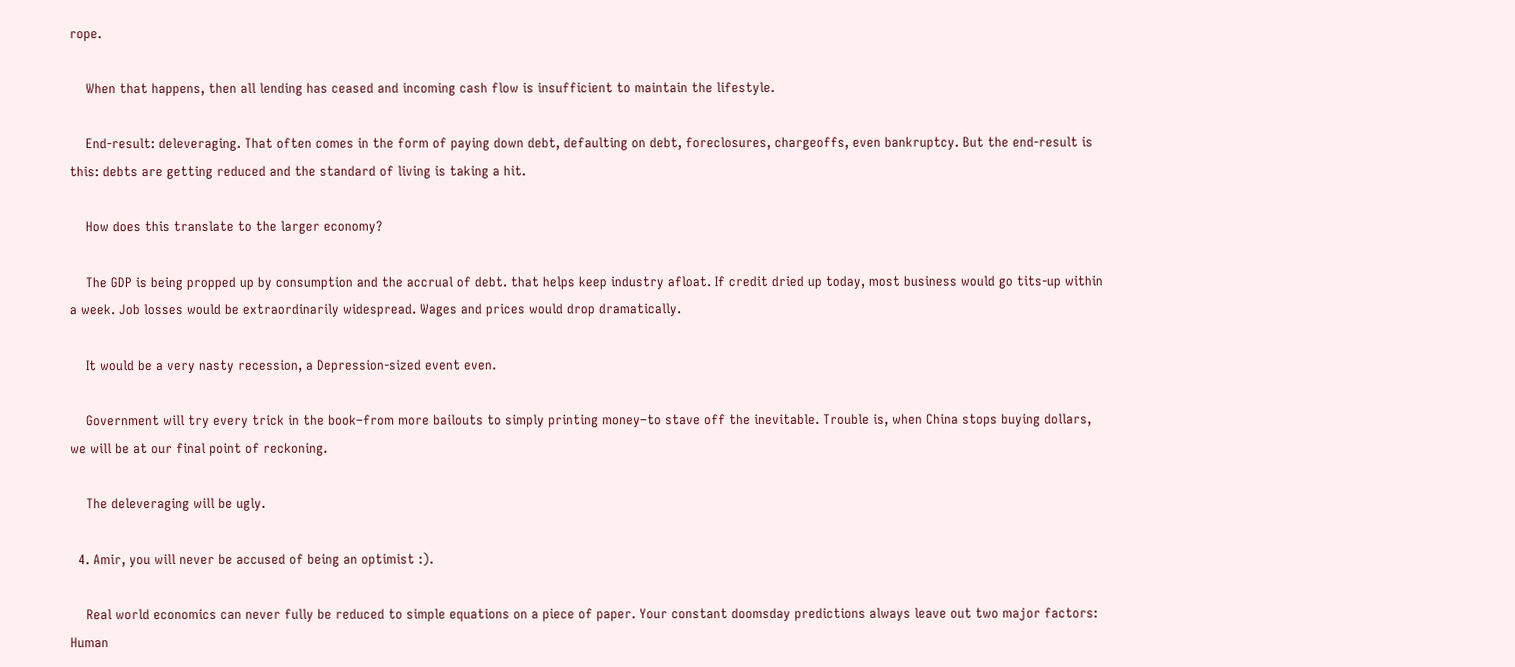rope.

    When that happens, then all lending has ceased and incoming cash flow is insufficient to maintain the lifestyle.

    End-result: deleveraging. That often comes in the form of paying down debt, defaulting on debt, foreclosures, chargeoffs, even bankruptcy. But the end-result is this: debts are getting reduced and the standard of living is taking a hit.

    How does this translate to the larger economy?

    The GDP is being propped up by consumption and the accrual of debt. that helps keep industry afloat. If credit dried up today, most business would go tits-up within a week. Job losses would be extraordinarily widespread. Wages and prices would drop dramatically.

    It would be a very nasty recession, a Depression-sized event even.

    Government will try every trick in the book–from more bailouts to simply printing money–to stave off the inevitable. Trouble is, when China stops buying dollars, we will be at our final point of reckoning.

    The deleveraging will be ugly.

  4. Amir, you will never be accused of being an optimist :).

    Real world economics can never fully be reduced to simple equations on a piece of paper. Your constant doomsday predictions always leave out two major factors: Human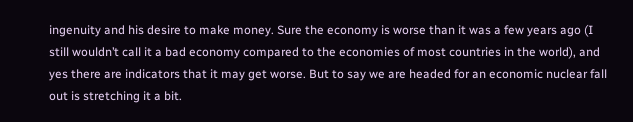ingenuity and his desire to make money. Sure the economy is worse than it was a few years ago (I still wouldn’t call it a bad economy compared to the economies of most countries in the world), and yes there are indicators that it may get worse. But to say we are headed for an economic nuclear fall out is stretching it a bit.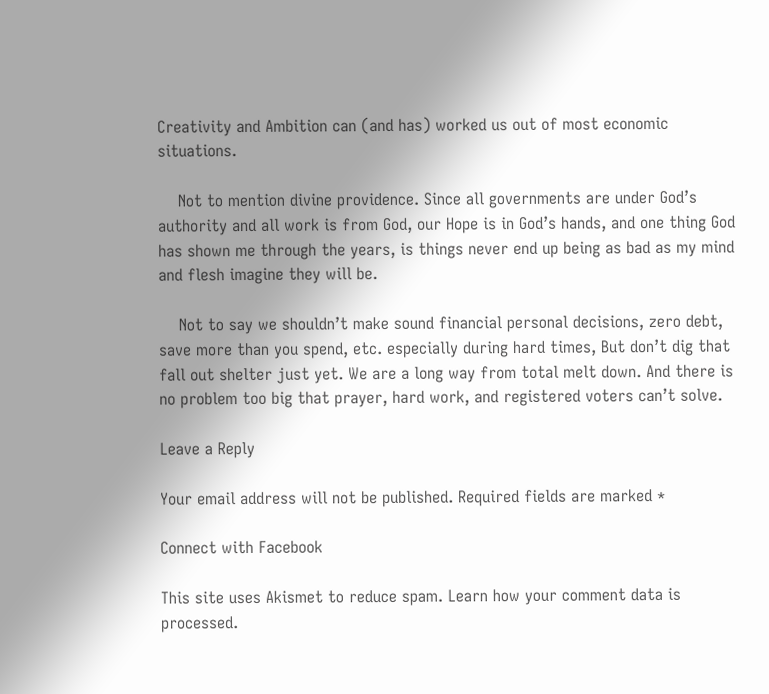Creativity and Ambition can (and has) worked us out of most economic situations.

    Not to mention divine providence. Since all governments are under God’s authority and all work is from God, our Hope is in God’s hands, and one thing God has shown me through the years, is things never end up being as bad as my mind and flesh imagine they will be.

    Not to say we shouldn’t make sound financial personal decisions, zero debt, save more than you spend, etc. especially during hard times, But don’t dig that fall out shelter just yet. We are a long way from total melt down. And there is no problem too big that prayer, hard work, and registered voters can’t solve.

Leave a Reply

Your email address will not be published. Required fields are marked *

Connect with Facebook

This site uses Akismet to reduce spam. Learn how your comment data is processed.